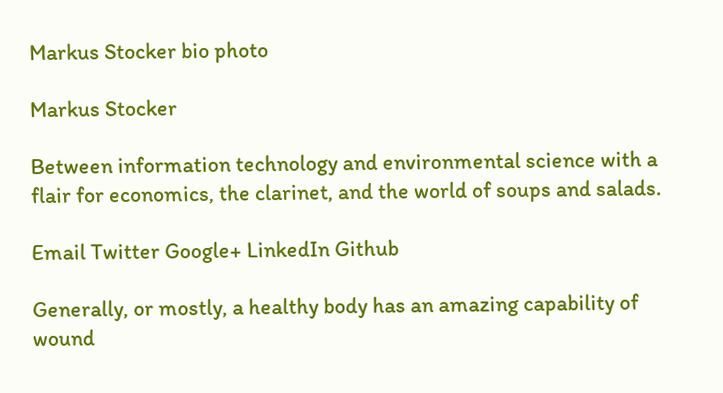Markus Stocker bio photo

Markus Stocker

Between information technology and environmental science with a flair for economics, the clarinet, and the world of soups and salads.

Email Twitter Google+ LinkedIn Github

Generally, or mostly, a healthy body has an amazing capability of wound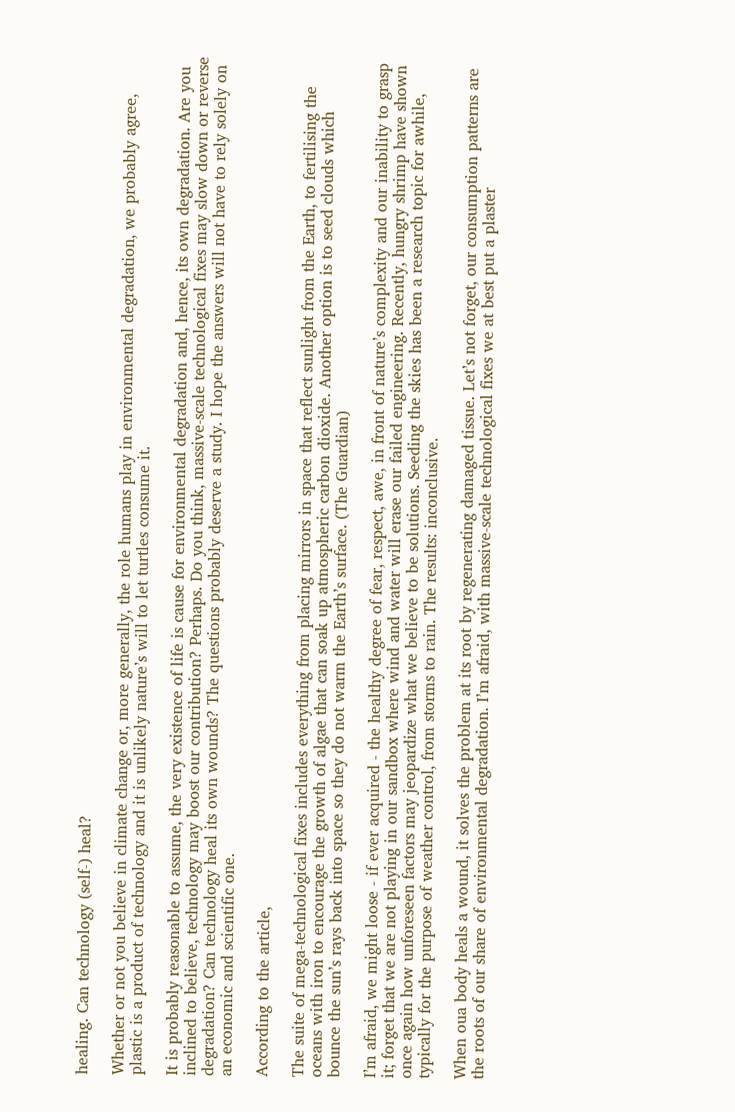healing. Can technology (self-) heal?

Whether or not you believe in climate change or, more generally, the role humans play in environmental degradation, we probably agree, plastic is a product of technology and it is unlikely nature’s will to let turtles consume it.

It is probably reasonable to assume, the very existence of life is cause for environmental degradation and, hence, its own degradation. Are you inclined to believe, technology may boost our contribution? Perhaps. Do you think, massive-scale technological fixes may slow down or reverse degradation? Can technology heal its own wounds? The questions probably deserve a study. I hope the answers will not have to rely solely on an economic and scientific one.

According to the article,

The suite of mega-technological fixes includes everything from placing mirrors in space that reflect sunlight from the Earth, to fertilising the oceans with iron to encourage the growth of algae that can soak up atmospheric carbon dioxide. Another option is to seed clouds which bounce the sun’s rays back into space so they do not warm the Earth’s surface. (The Guardian)

I’m afraid, we might loose - if ever acquired - the healthy degree of fear, respect, awe, in front of nature’s complexity and our inability to grasp it; forget that we are not playing in our sandbox where wind and water will erase our failed engineering. Recently, hungry shrimp have shown once again how unforeseen factors may jeopardize what we believe to be solutions. Seeding the skies has been a research topic for awhile, typically for the purpose of weather control, from storms to rain. The results: inconclusive.

When oua body heals a wound, it solves the problem at its root by regenerating damaged tissue. Let’s not forget, our consumption patterns are the roots of our share of environmental degradation. I’m afraid, with massive-scale technological fixes we at best put a plaster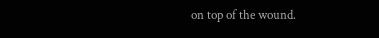on top of the wound.